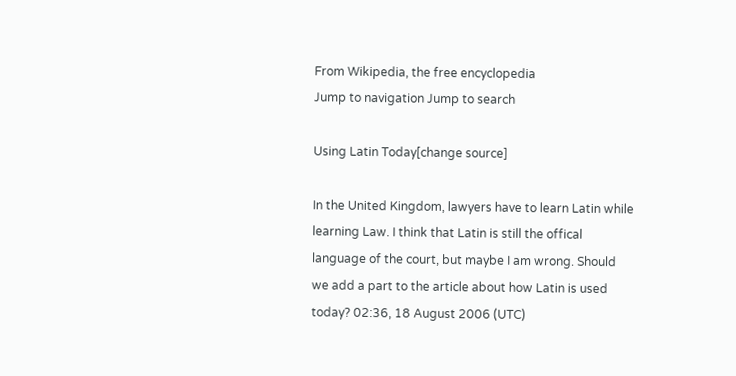From Wikipedia, the free encyclopedia
Jump to navigation Jump to search

Using Latin Today[change source]

In the United Kingdom, lawyers have to learn Latin while learning Law. I think that Latin is still the offical language of the court, but maybe I am wrong. Should we add a part to the article about how Latin is used today? 02:36, 18 August 2006 (UTC)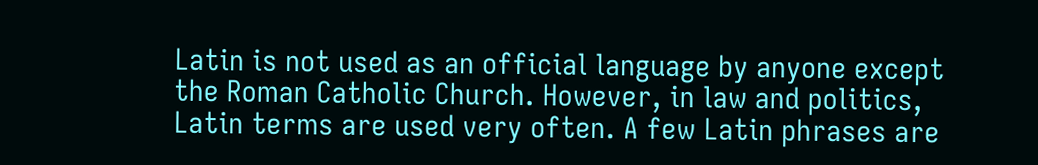Latin is not used as an official language by anyone except the Roman Catholic Church. However, in law and politics, Latin terms are used very often. A few Latin phrases are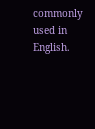commonly used in English.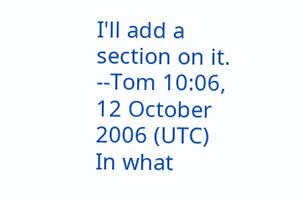I'll add a section on it. --Tom 10:06, 12 October 2006 (UTC)
In what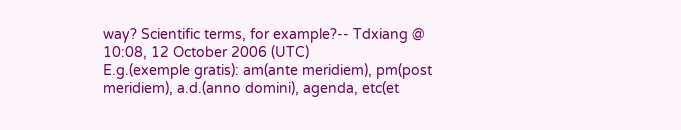way? Scientific terms, for example?-- Tdxiang @ 10:08, 12 October 2006 (UTC)
E.g.(exemple gratis): am(ante meridiem), pm(post meridiem), a.d.(anno domini), agenda, etc(et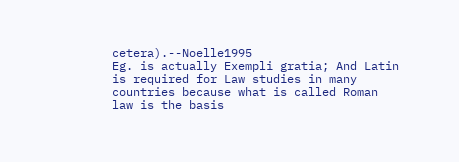cetera).--Noelle1995
Eg. is actually Exempli gratia; And Latin is required for Law studies in many countries because what is called Roman law is the basis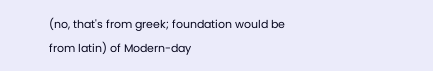(no, that's from greek; foundation would be from latin) of Modern-day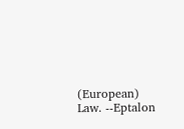(European) Law. --Eptalon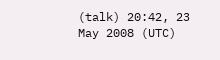(talk) 20:42, 23 May 2008 (UTC)